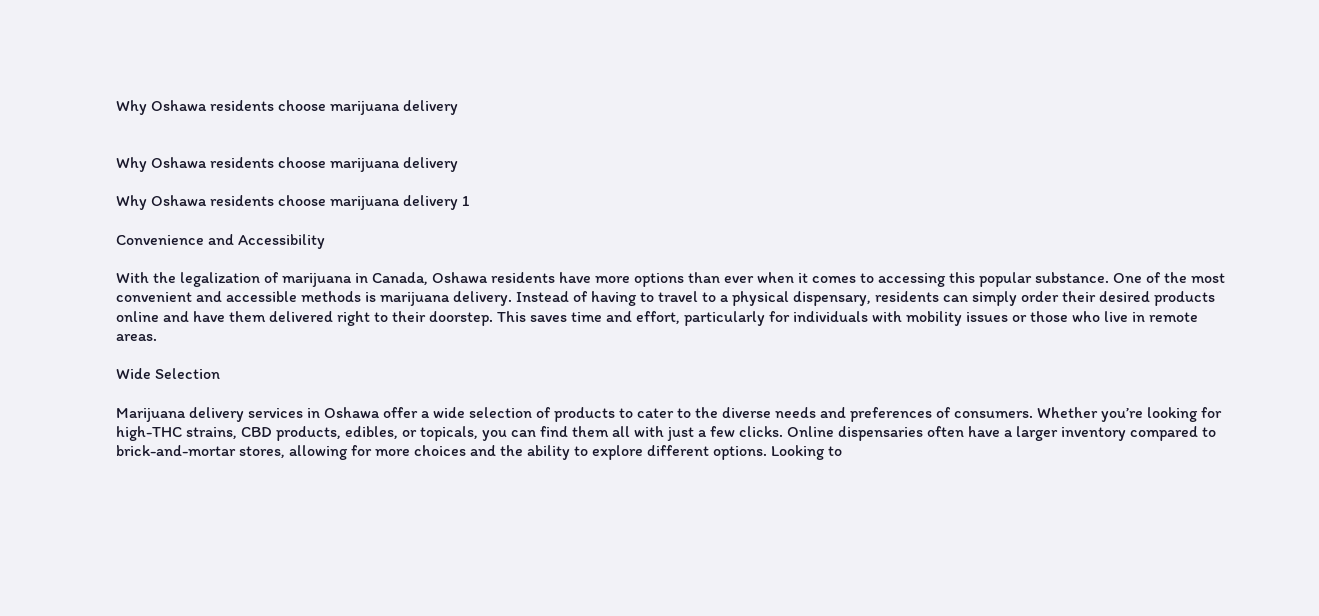Why Oshawa residents choose marijuana delivery


Why Oshawa residents choose marijuana delivery

Why Oshawa residents choose marijuana delivery 1

Convenience and Accessibility

With the legalization of marijuana in Canada, Oshawa residents have more options than ever when it comes to accessing this popular substance. One of the most convenient and accessible methods is marijuana delivery. Instead of having to travel to a physical dispensary, residents can simply order their desired products online and have them delivered right to their doorstep. This saves time and effort, particularly for individuals with mobility issues or those who live in remote areas.

Wide Selection

Marijuana delivery services in Oshawa offer a wide selection of products to cater to the diverse needs and preferences of consumers. Whether you’re looking for high-THC strains, CBD products, edibles, or topicals, you can find them all with just a few clicks. Online dispensaries often have a larger inventory compared to brick-and-mortar stores, allowing for more choices and the ability to explore different options. Looking to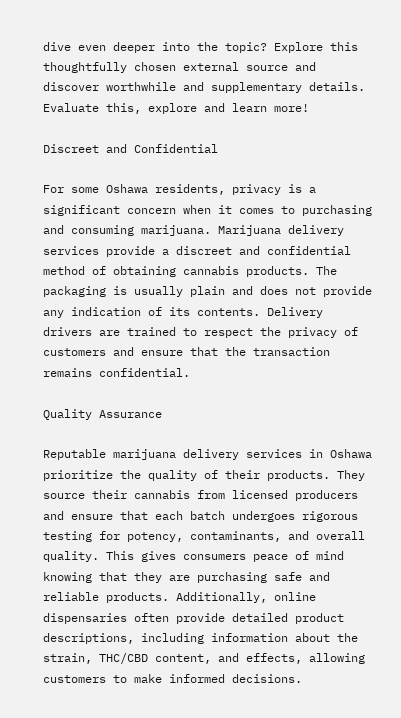dive even deeper into the topic? Explore this thoughtfully chosen external source and discover worthwhile and supplementary details. Evaluate this, explore and learn more!

Discreet and Confidential

For some Oshawa residents, privacy is a significant concern when it comes to purchasing and consuming marijuana. Marijuana delivery services provide a discreet and confidential method of obtaining cannabis products. The packaging is usually plain and does not provide any indication of its contents. Delivery drivers are trained to respect the privacy of customers and ensure that the transaction remains confidential.

Quality Assurance

Reputable marijuana delivery services in Oshawa prioritize the quality of their products. They source their cannabis from licensed producers and ensure that each batch undergoes rigorous testing for potency, contaminants, and overall quality. This gives consumers peace of mind knowing that they are purchasing safe and reliable products. Additionally, online dispensaries often provide detailed product descriptions, including information about the strain, THC/CBD content, and effects, allowing customers to make informed decisions.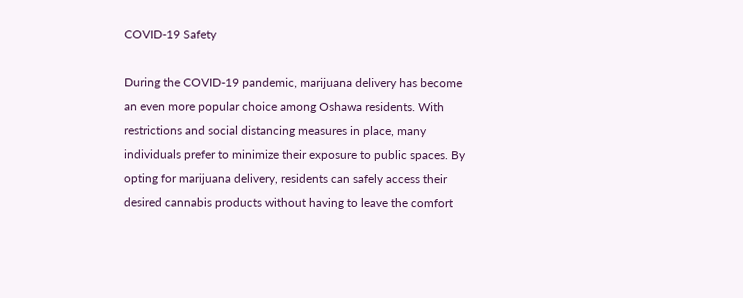COVID-19 Safety

During the COVID-19 pandemic, marijuana delivery has become an even more popular choice among Oshawa residents. With restrictions and social distancing measures in place, many individuals prefer to minimize their exposure to public spaces. By opting for marijuana delivery, residents can safely access their desired cannabis products without having to leave the comfort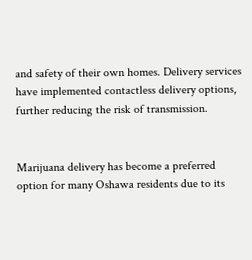and safety of their own homes. Delivery services have implemented contactless delivery options, further reducing the risk of transmission.


Marijuana delivery has become a preferred option for many Oshawa residents due to its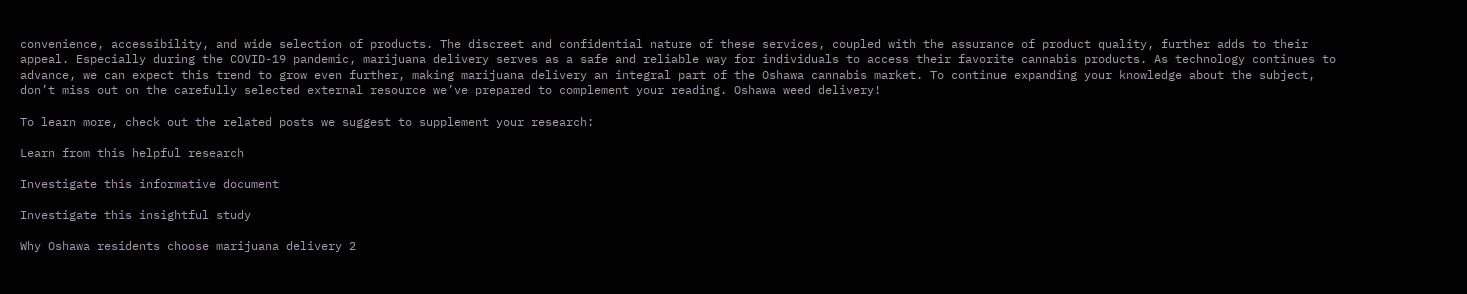convenience, accessibility, and wide selection of products. The discreet and confidential nature of these services, coupled with the assurance of product quality, further adds to their appeal. Especially during the COVID-19 pandemic, marijuana delivery serves as a safe and reliable way for individuals to access their favorite cannabis products. As technology continues to advance, we can expect this trend to grow even further, making marijuana delivery an integral part of the Oshawa cannabis market. To continue expanding your knowledge about the subject, don’t miss out on the carefully selected external resource we’ve prepared to complement your reading. Oshawa weed delivery!

To learn more, check out the related posts we suggest to supplement your research:

Learn from this helpful research

Investigate this informative document

Investigate this insightful study

Why Oshawa residents choose marijuana delivery 2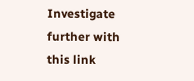Investigate further with this link